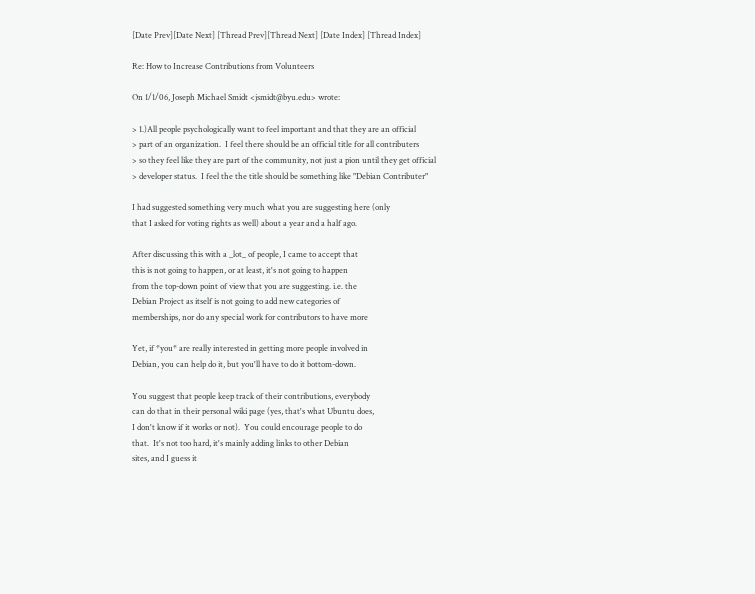[Date Prev][Date Next] [Thread Prev][Thread Next] [Date Index] [Thread Index]

Re: How to Increase Contributions from Volunteers

On 1/1/06, Joseph Michael Smidt <jsmidt@byu.edu> wrote:

> 1.)All people psychologically want to feel important and that they are an official
> part of an organization.  I feel there should be an official title for all contributers
> so they feel like they are part of the community, not just a pion until they get official
> developer status.  I feel the the title should be something like "Debian Contributer"

I had suggested something very much what you are suggesting here (only
that I asked for voting rights as well) about a year and a half ago.

After discussing this with a _lot_ of people, I came to accept that
this is not going to happen, or at least, it's not going to happen
from the top-down point of view that you are suggesting. i.e. the
Debian Project as itself is not going to add new categories of
memberships, nor do any special work for contributors to have more

Yet, if *you* are really interested in getting more people involved in
Debian, you can help do it, but you'll have to do it bottom-down.

You suggest that people keep track of their contributions, everybody
can do that in their personal wiki page (yes, that's what Ubuntu does,
I don't know if it works or not).  You could encourage people to do
that.  It's not too hard, it's mainly adding links to other Debian
sites, and I guess it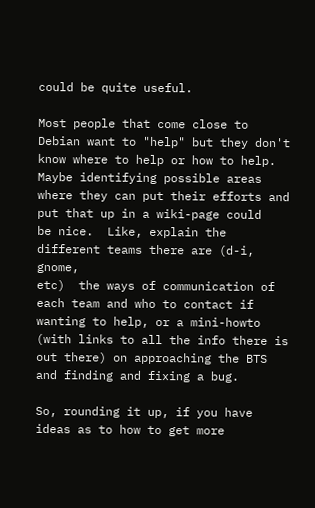could be quite useful.

Most people that come close to Debian want to "help" but they don't
know where to help or how to help.  Maybe identifying possible areas
where they can put their efforts and put that up in a wiki-page could
be nice.  Like, explain the different teams there are (d-i, gnome,
etc)  the ways of communication of each team and who to contact if
wanting to help, or a mini-howto (with links to all the info there is
out there) on approaching the BTS and finding and fixing a bug.

So, rounding it up, if you have ideas as to how to get more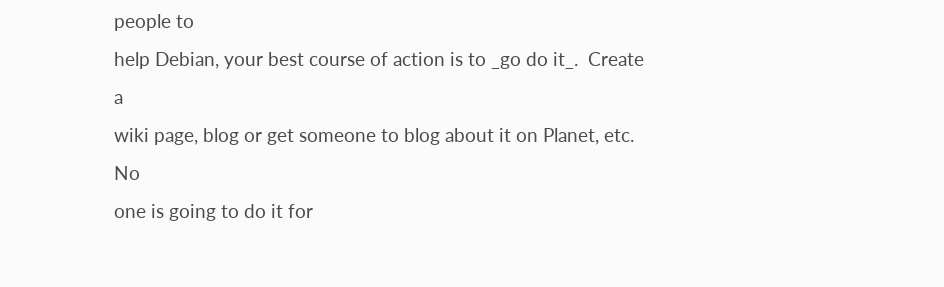people to
help Debian, your best course of action is to _go do it_.  Create a
wiki page, blog or get someone to blog about it on Planet, etc.  No
one is going to do it for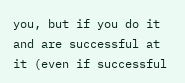you, but if you do it and are successful at
it (even if successful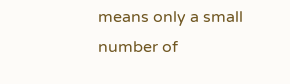means only a small number of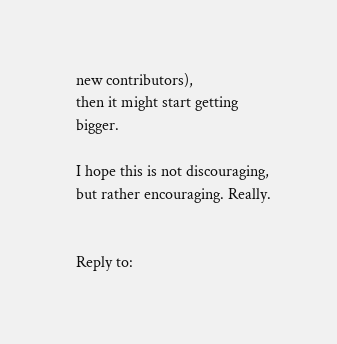new contributors),
then it might start getting bigger.

I hope this is not discouraging, but rather encouraging. Really.


Reply to: